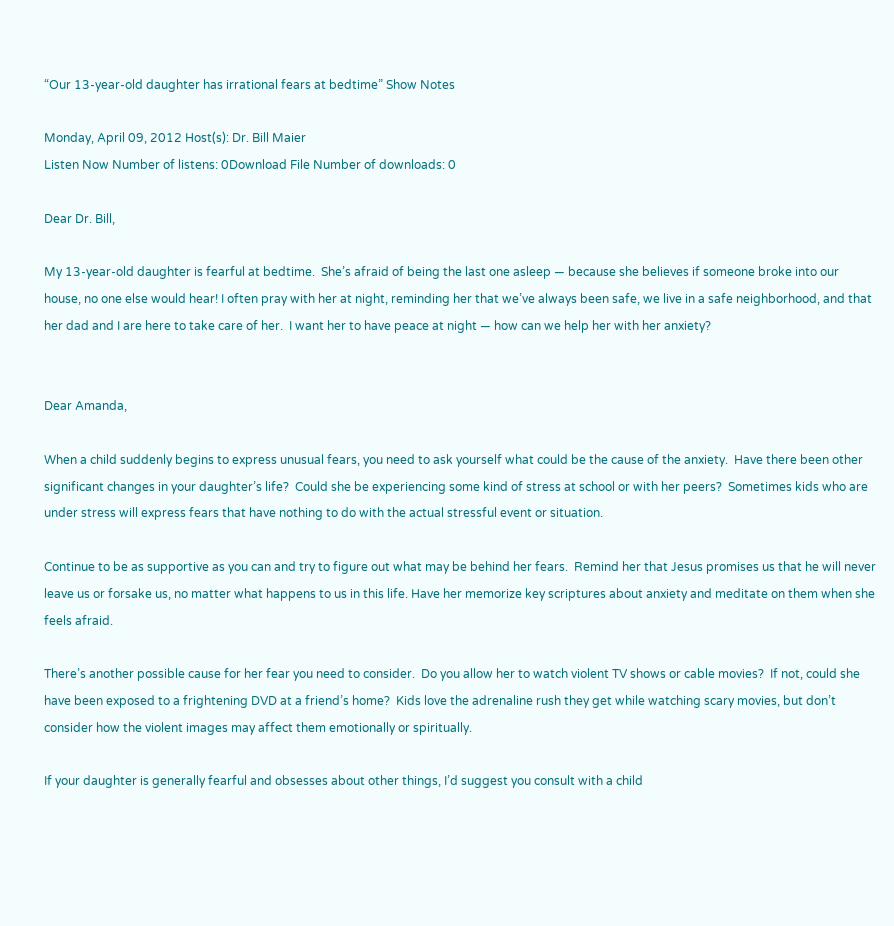“Our 13-year-old daughter has irrational fears at bedtime” Show Notes

Monday, April 09, 2012 Host(s): Dr. Bill Maier
Listen Now Number of listens: 0Download File Number of downloads: 0

Dear Dr. Bill,

My 13-year-old daughter is fearful at bedtime.  She’s afraid of being the last one asleep — because she believes if someone broke into our house, no one else would hear! I often pray with her at night, reminding her that we’ve always been safe, we live in a safe neighborhood, and that her dad and I are here to take care of her.  I want her to have peace at night — how can we help her with her anxiety?


Dear Amanda,

When a child suddenly begins to express unusual fears, you need to ask yourself what could be the cause of the anxiety.  Have there been other significant changes in your daughter’s life?  Could she be experiencing some kind of stress at school or with her peers?  Sometimes kids who are under stress will express fears that have nothing to do with the actual stressful event or situation.

Continue to be as supportive as you can and try to figure out what may be behind her fears.  Remind her that Jesus promises us that he will never leave us or forsake us, no matter what happens to us in this life. Have her memorize key scriptures about anxiety and meditate on them when she feels afraid.

There’s another possible cause for her fear you need to consider.  Do you allow her to watch violent TV shows or cable movies?  If not, could she have been exposed to a frightening DVD at a friend’s home?  Kids love the adrenaline rush they get while watching scary movies, but don’t consider how the violent images may affect them emotionally or spiritually.

If your daughter is generally fearful and obsesses about other things, I’d suggest you consult with a child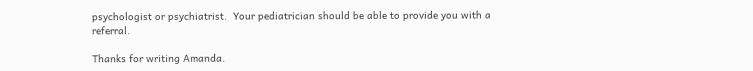psychologist or psychiatrist.  Your pediatrician should be able to provide you with a referral.

Thanks for writing Amanda.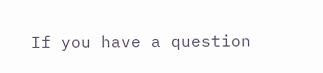If you have a question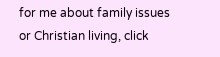for me about family issues or Christian living, click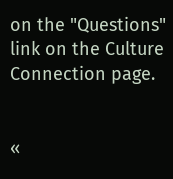on the "Questions" link on the Culture Connection page.


«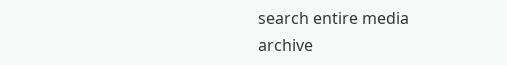search entire media archive